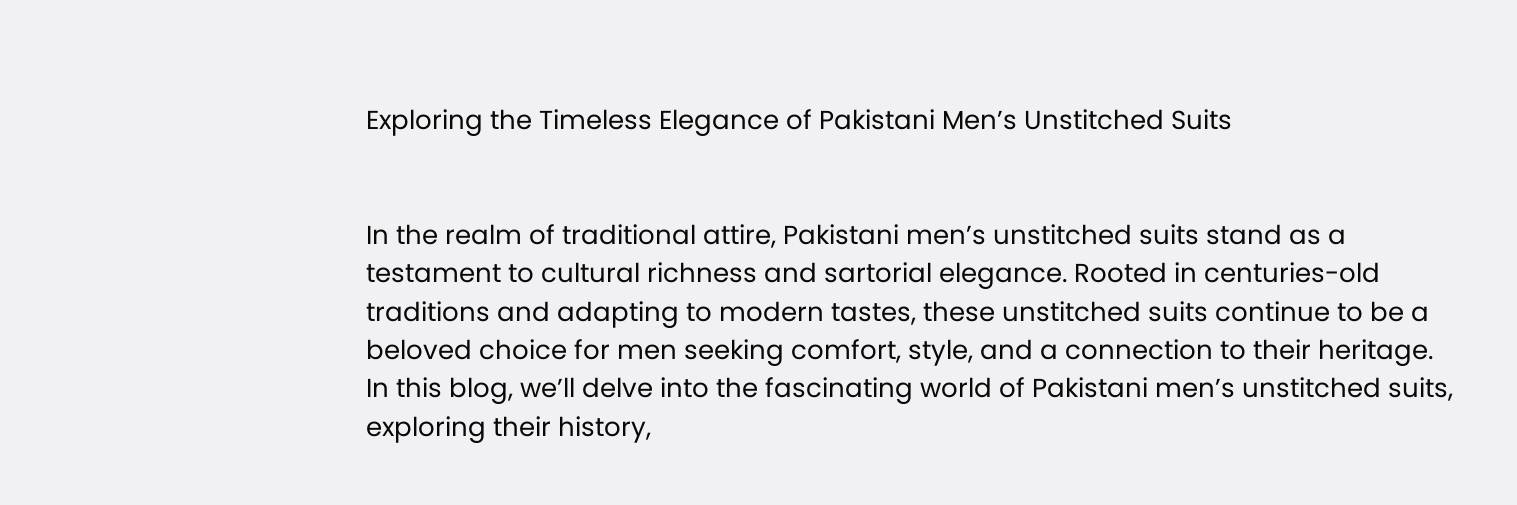Exploring the Timeless Elegance of Pakistani Men’s Unstitched Suits


In the realm of traditional attire, Pakistani men’s unstitched suits stand as a testament to cultural richness and sartorial elegance. Rooted in centuries-old traditions and adapting to modern tastes, these unstitched suits continue to be a beloved choice for men seeking comfort, style, and a connection to their heritage. In this blog, we’ll delve into the fascinating world of Pakistani men’s unstitched suits, exploring their history,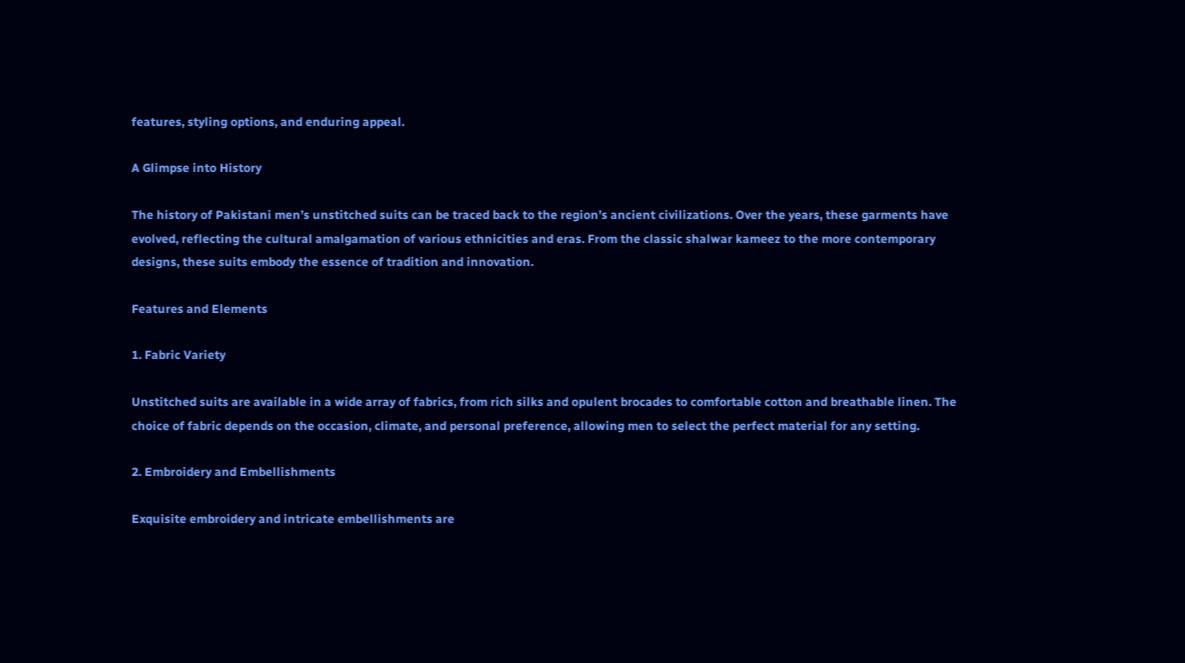features, styling options, and enduring appeal.

A Glimpse into History

The history of Pakistani men’s unstitched suits can be traced back to the region’s ancient civilizations. Over the years, these garments have evolved, reflecting the cultural amalgamation of various ethnicities and eras. From the classic shalwar kameez to the more contemporary designs, these suits embody the essence of tradition and innovation.

Features and Elements

1. Fabric Variety

Unstitched suits are available in a wide array of fabrics, from rich silks and opulent brocades to comfortable cotton and breathable linen. The choice of fabric depends on the occasion, climate, and personal preference, allowing men to select the perfect material for any setting.

2. Embroidery and Embellishments

Exquisite embroidery and intricate embellishments are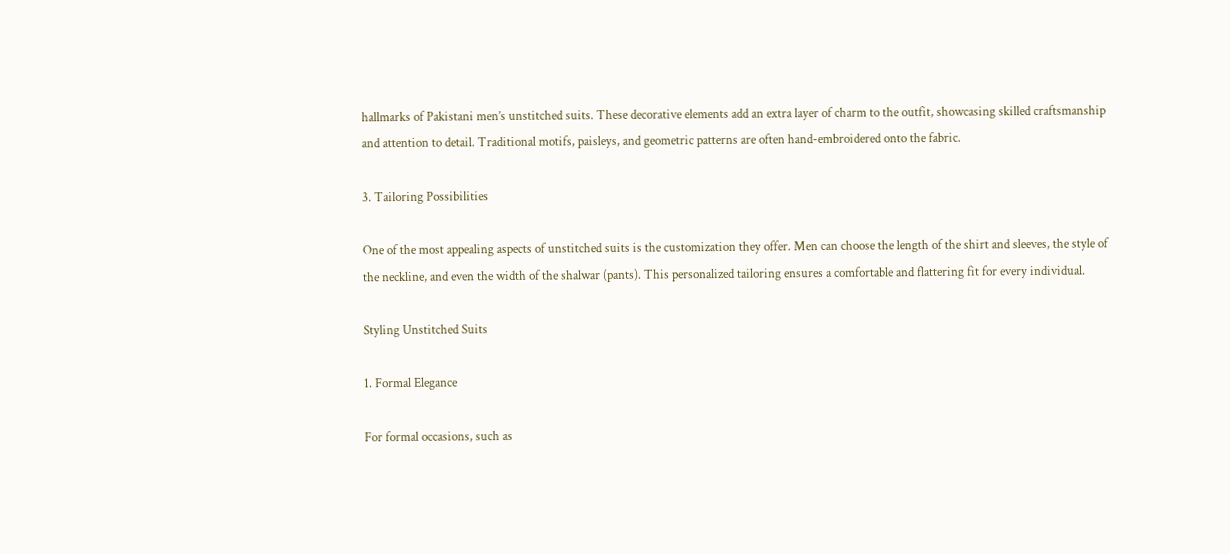hallmarks of Pakistani men’s unstitched suits. These decorative elements add an extra layer of charm to the outfit, showcasing skilled craftsmanship and attention to detail. Traditional motifs, paisleys, and geometric patterns are often hand-embroidered onto the fabric.

3. Tailoring Possibilities

One of the most appealing aspects of unstitched suits is the customization they offer. Men can choose the length of the shirt and sleeves, the style of the neckline, and even the width of the shalwar (pants). This personalized tailoring ensures a comfortable and flattering fit for every individual.

Styling Unstitched Suits

1. Formal Elegance

For formal occasions, such as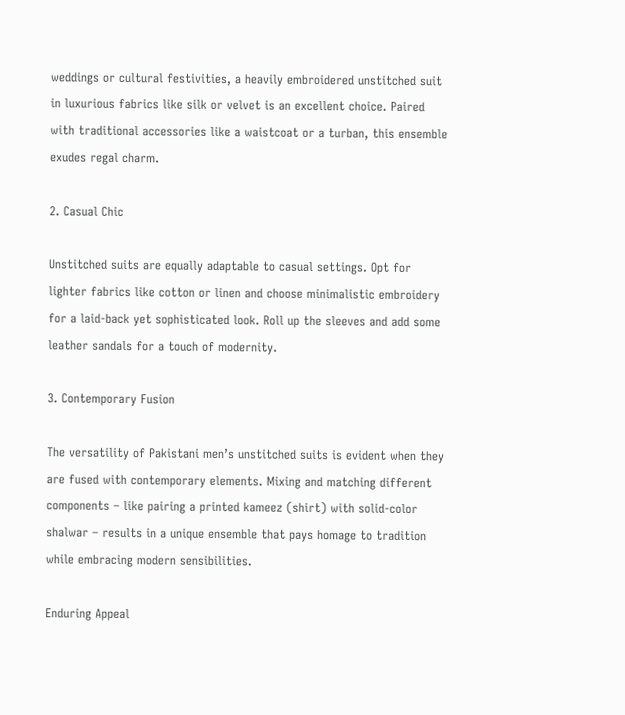weddings or cultural festivities, a heavily embroidered unstitched suit in luxurious fabrics like silk or velvet is an excellent choice. Paired with traditional accessories like a waistcoat or a turban, this ensemble exudes regal charm.

2. Casual Chic

Unstitched suits are equally adaptable to casual settings. Opt for lighter fabrics like cotton or linen and choose minimalistic embroidery for a laid-back yet sophisticated look. Roll up the sleeves and add some leather sandals for a touch of modernity.

3. Contemporary Fusion

The versatility of Pakistani men’s unstitched suits is evident when they are fused with contemporary elements. Mixing and matching different components – like pairing a printed kameez (shirt) with solid-color shalwar – results in a unique ensemble that pays homage to tradition while embracing modern sensibilities.

Enduring Appeal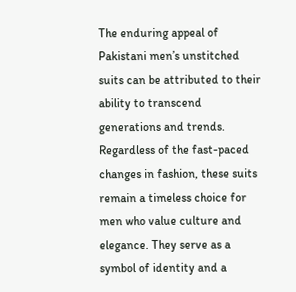The enduring appeal of Pakistani men’s unstitched suits can be attributed to their ability to transcend generations and trends. Regardless of the fast-paced changes in fashion, these suits remain a timeless choice for men who value culture and elegance. They serve as a symbol of identity and a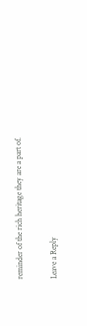reminder of the rich heritage they are a part of.

Leave a Reply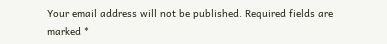Your email address will not be published. Required fields are marked *